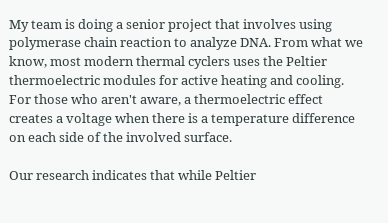My team is doing a senior project that involves using polymerase chain reaction to analyze DNA. From what we know, most modern thermal cyclers uses the Peltier thermoelectric modules for active heating and cooling. For those who aren't aware, a thermoelectric effect creates a voltage when there is a temperature difference on each side of the involved surface.

Our research indicates that while Peltier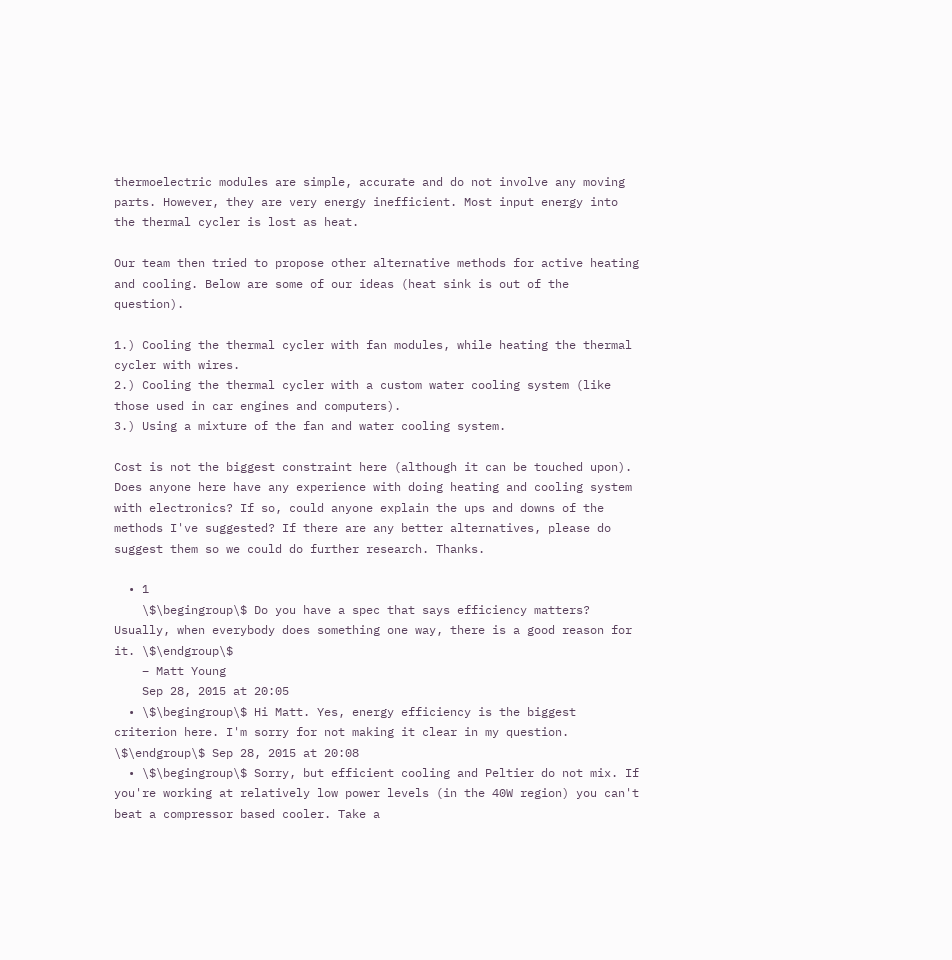thermoelectric modules are simple, accurate and do not involve any moving parts. However, they are very energy inefficient. Most input energy into the thermal cycler is lost as heat.

Our team then tried to propose other alternative methods for active heating and cooling. Below are some of our ideas (heat sink is out of the question).

1.) Cooling the thermal cycler with fan modules, while heating the thermal cycler with wires.
2.) Cooling the thermal cycler with a custom water cooling system (like those used in car engines and computers).
3.) Using a mixture of the fan and water cooling system.

Cost is not the biggest constraint here (although it can be touched upon). Does anyone here have any experience with doing heating and cooling system with electronics? If so, could anyone explain the ups and downs of the methods I've suggested? If there are any better alternatives, please do suggest them so we could do further research. Thanks.

  • 1
    \$\begingroup\$ Do you have a spec that says efficiency matters? Usually, when everybody does something one way, there is a good reason for it. \$\endgroup\$
    – Matt Young
    Sep 28, 2015 at 20:05
  • \$\begingroup\$ Hi Matt. Yes, energy efficiency is the biggest criterion here. I'm sorry for not making it clear in my question. \$\endgroup\$ Sep 28, 2015 at 20:08
  • \$\begingroup\$ Sorry, but efficient cooling and Peltier do not mix. If you're working at relatively low power levels (in the 40W region) you can't beat a compressor based cooler. Take a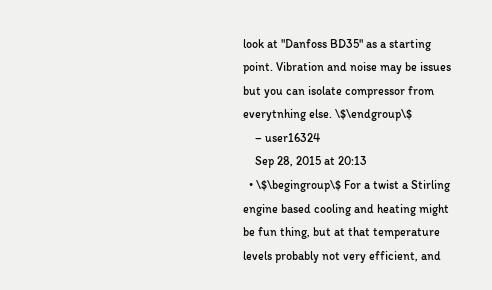look at "Danfoss BD35" as a starting point. Vibration and noise may be issues but you can isolate compressor from everytnhing else. \$\endgroup\$
    – user16324
    Sep 28, 2015 at 20:13
  • \$\begingroup\$ For a twist a Stirling engine based cooling and heating might be fun thing, but at that temperature levels probably not very efficient, and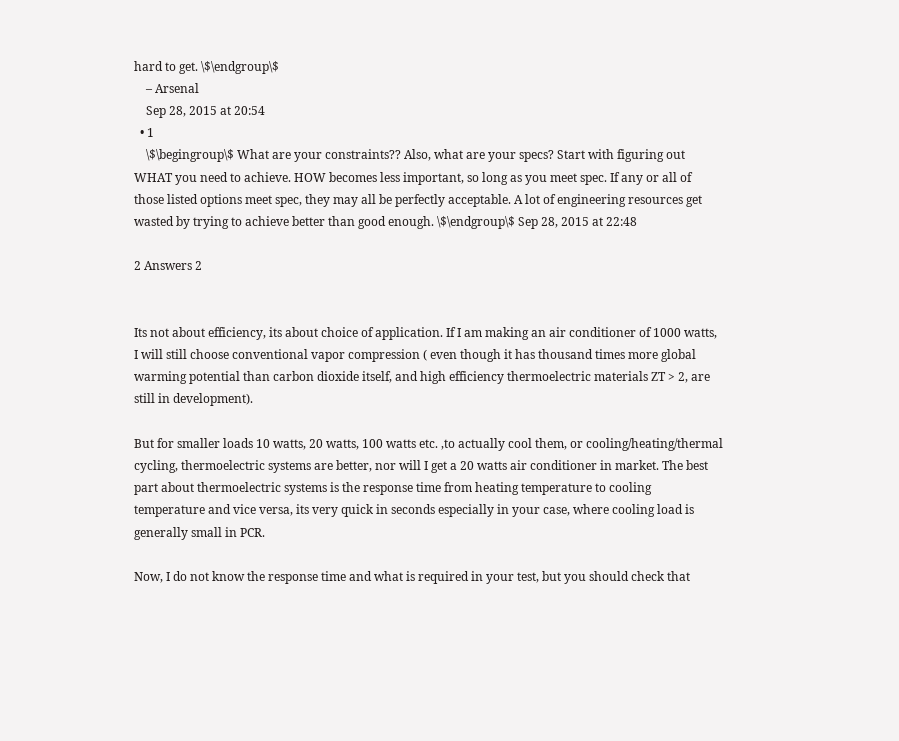hard to get. \$\endgroup\$
    – Arsenal
    Sep 28, 2015 at 20:54
  • 1
    \$\begingroup\$ What are your constraints?? Also, what are your specs? Start with figuring out WHAT you need to achieve. HOW becomes less important, so long as you meet spec. If any or all of those listed options meet spec, they may all be perfectly acceptable. A lot of engineering resources get wasted by trying to achieve better than good enough. \$\endgroup\$ Sep 28, 2015 at 22:48

2 Answers 2


Its not about efficiency, its about choice of application. If I am making an air conditioner of 1000 watts, I will still choose conventional vapor compression ( even though it has thousand times more global warming potential than carbon dioxide itself, and high efficiency thermoelectric materials ZT > 2, are still in development).

But for smaller loads 10 watts, 20 watts, 100 watts etc. ,to actually cool them, or cooling/heating/thermal cycling, thermoelectric systems are better, nor will I get a 20 watts air conditioner in market. The best part about thermoelectric systems is the response time from heating temperature to cooling temperature and vice versa, its very quick in seconds especially in your case, where cooling load is generally small in PCR.

Now, I do not know the response time and what is required in your test, but you should check that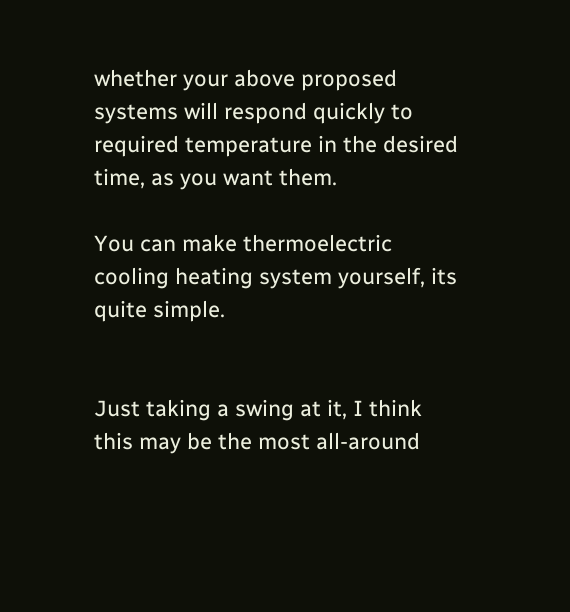whether your above proposed systems will respond quickly to required temperature in the desired time, as you want them.

You can make thermoelectric cooling heating system yourself, its quite simple.


Just taking a swing at it, I think this may be the most all-around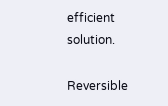efficient solution.

Reversible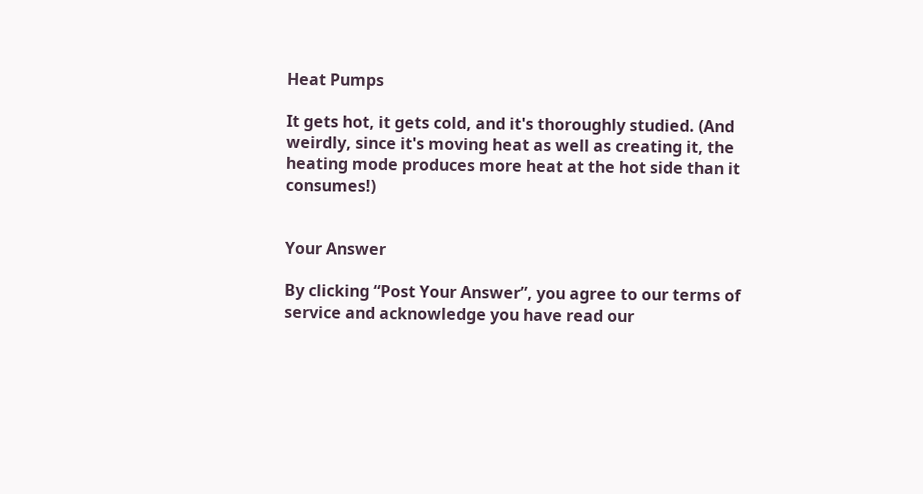Heat Pumps

It gets hot, it gets cold, and it's thoroughly studied. (And weirdly, since it's moving heat as well as creating it, the heating mode produces more heat at the hot side than it consumes!)


Your Answer

By clicking “Post Your Answer”, you agree to our terms of service and acknowledge you have read our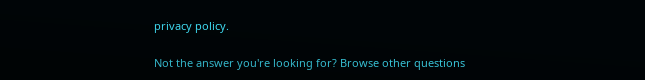privacy policy.

Not the answer you're looking for? Browse other questions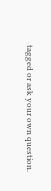tagged or ask your own question.